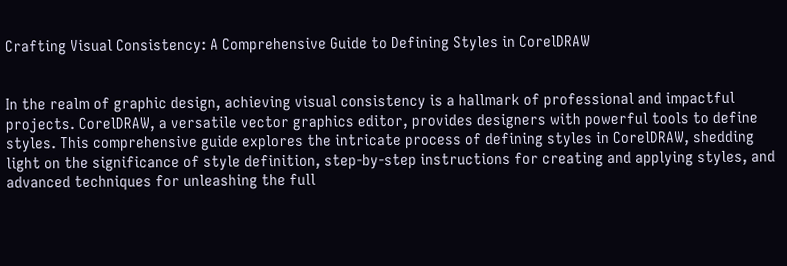Crafting Visual Consistency: A Comprehensive Guide to Defining Styles in CorelDRAW


In the realm of graphic design, achieving visual consistency is a hallmark of professional and impactful projects. CorelDRAW, a versatile vector graphics editor, provides designers with powerful tools to define styles. This comprehensive guide explores the intricate process of defining styles in CorelDRAW, shedding light on the significance of style definition, step-by-step instructions for creating and applying styles, and advanced techniques for unleashing the full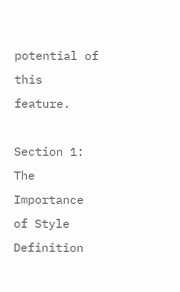potential of this feature.

Section 1: The Importance of Style Definition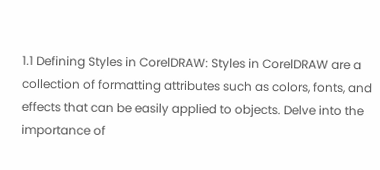1.1 Defining Styles in CorelDRAW: Styles in CorelDRAW are a collection of formatting attributes such as colors, fonts, and effects that can be easily applied to objects. Delve into the importance of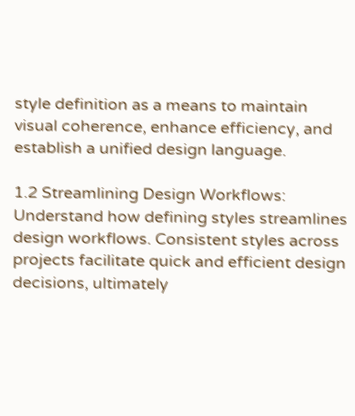style definition as a means to maintain visual coherence, enhance efficiency, and establish a unified design language.

1.2 Streamlining Design Workflows: Understand how defining styles streamlines design workflows. Consistent styles across projects facilitate quick and efficient design decisions, ultimately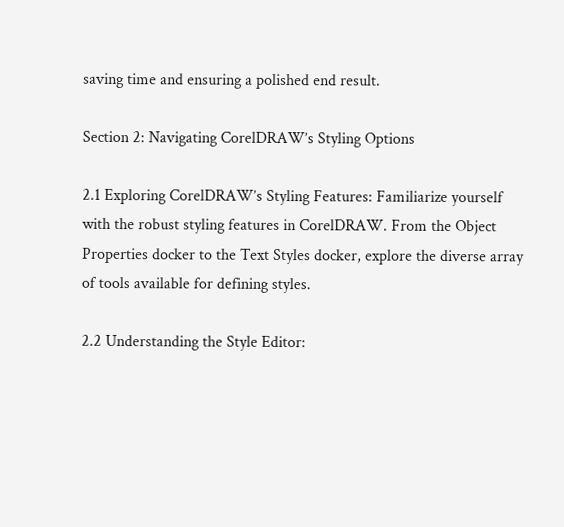saving time and ensuring a polished end result.

Section 2: Navigating CorelDRAW’s Styling Options

2.1 Exploring CorelDRAW’s Styling Features: Familiarize yourself with the robust styling features in CorelDRAW. From the Object Properties docker to the Text Styles docker, explore the diverse array of tools available for defining styles.

2.2 Understanding the Style Editor: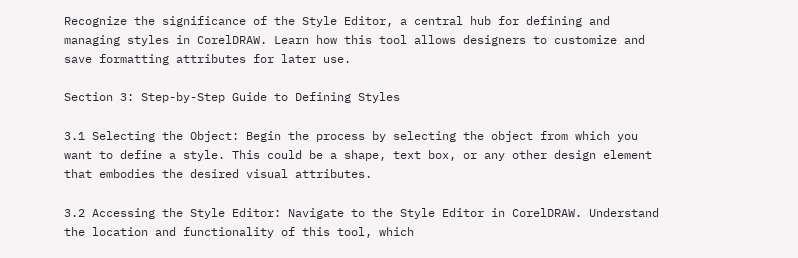Recognize the significance of the Style Editor, a central hub for defining and managing styles in CorelDRAW. Learn how this tool allows designers to customize and save formatting attributes for later use.

Section 3: Step-by-Step Guide to Defining Styles

3.1 Selecting the Object: Begin the process by selecting the object from which you want to define a style. This could be a shape, text box, or any other design element that embodies the desired visual attributes.

3.2 Accessing the Style Editor: Navigate to the Style Editor in CorelDRAW. Understand the location and functionality of this tool, which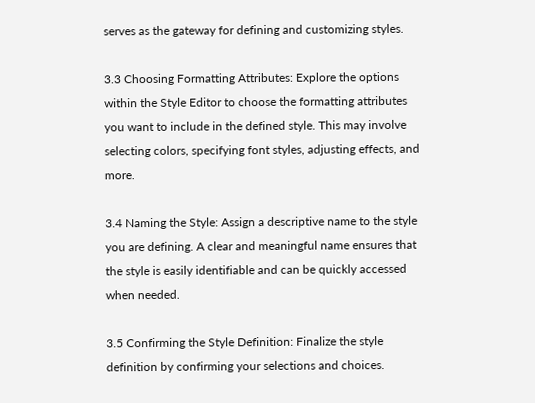serves as the gateway for defining and customizing styles.

3.3 Choosing Formatting Attributes: Explore the options within the Style Editor to choose the formatting attributes you want to include in the defined style. This may involve selecting colors, specifying font styles, adjusting effects, and more.

3.4 Naming the Style: Assign a descriptive name to the style you are defining. A clear and meaningful name ensures that the style is easily identifiable and can be quickly accessed when needed.

3.5 Confirming the Style Definition: Finalize the style definition by confirming your selections and choices.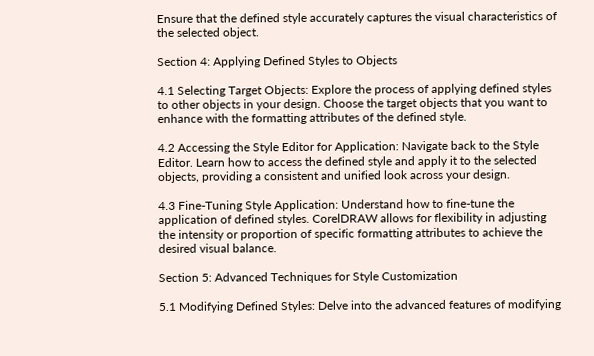Ensure that the defined style accurately captures the visual characteristics of the selected object.

Section 4: Applying Defined Styles to Objects

4.1 Selecting Target Objects: Explore the process of applying defined styles to other objects in your design. Choose the target objects that you want to enhance with the formatting attributes of the defined style.

4.2 Accessing the Style Editor for Application: Navigate back to the Style Editor. Learn how to access the defined style and apply it to the selected objects, providing a consistent and unified look across your design.

4.3 Fine-Tuning Style Application: Understand how to fine-tune the application of defined styles. CorelDRAW allows for flexibility in adjusting the intensity or proportion of specific formatting attributes to achieve the desired visual balance.

Section 5: Advanced Techniques for Style Customization

5.1 Modifying Defined Styles: Delve into the advanced features of modifying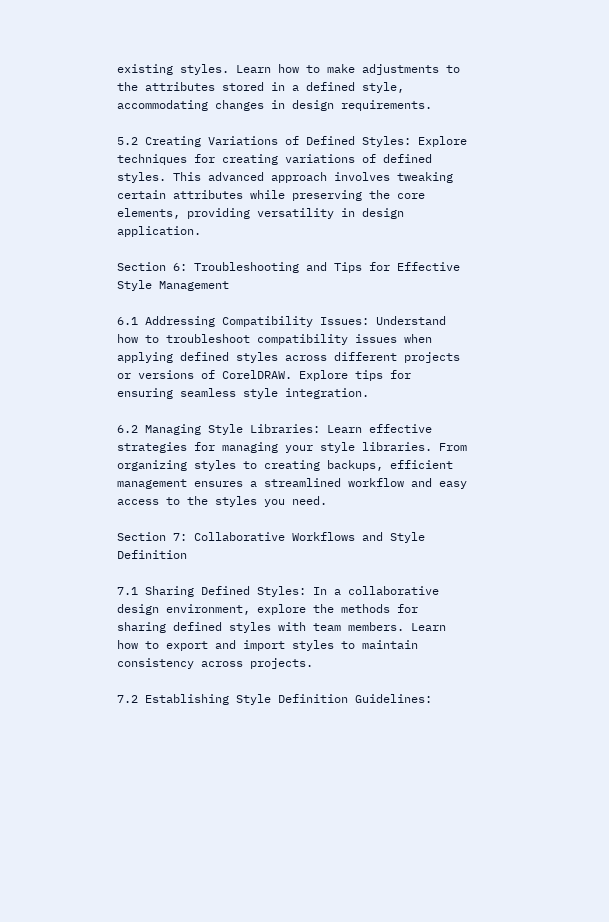existing styles. Learn how to make adjustments to the attributes stored in a defined style, accommodating changes in design requirements.

5.2 Creating Variations of Defined Styles: Explore techniques for creating variations of defined styles. This advanced approach involves tweaking certain attributes while preserving the core elements, providing versatility in design application.

Section 6: Troubleshooting and Tips for Effective Style Management

6.1 Addressing Compatibility Issues: Understand how to troubleshoot compatibility issues when applying defined styles across different projects or versions of CorelDRAW. Explore tips for ensuring seamless style integration.

6.2 Managing Style Libraries: Learn effective strategies for managing your style libraries. From organizing styles to creating backups, efficient management ensures a streamlined workflow and easy access to the styles you need.

Section 7: Collaborative Workflows and Style Definition

7.1 Sharing Defined Styles: In a collaborative design environment, explore the methods for sharing defined styles with team members. Learn how to export and import styles to maintain consistency across projects.

7.2 Establishing Style Definition Guidelines: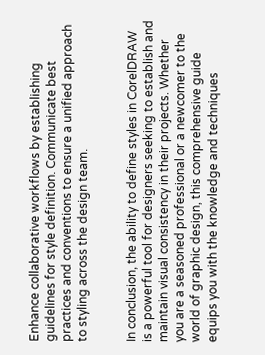Enhance collaborative workflows by establishing guidelines for style definition. Communicate best practices and conventions to ensure a unified approach to styling across the design team.


In conclusion, the ability to define styles in CorelDRAW is a powerful tool for designers seeking to establish and maintain visual consistency in their projects. Whether you are a seasoned professional or a newcomer to the world of graphic design, this comprehensive guide equips you with the knowledge and techniques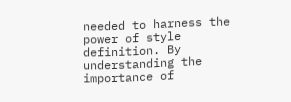needed to harness the power of style definition. By understanding the importance of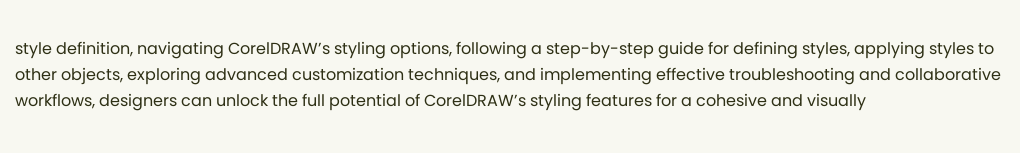style definition, navigating CorelDRAW’s styling options, following a step-by-step guide for defining styles, applying styles to other objects, exploring advanced customization techniques, and implementing effective troubleshooting and collaborative workflows, designers can unlock the full potential of CorelDRAW’s styling features for a cohesive and visually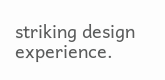striking design experience.